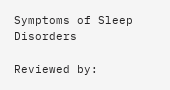Symptoms of Sleep Disorders

Reviewed by: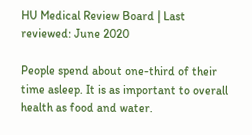HU Medical Review Board | Last reviewed: June 2020

People spend about one-third of their time asleep. It is as important to overall health as food and water.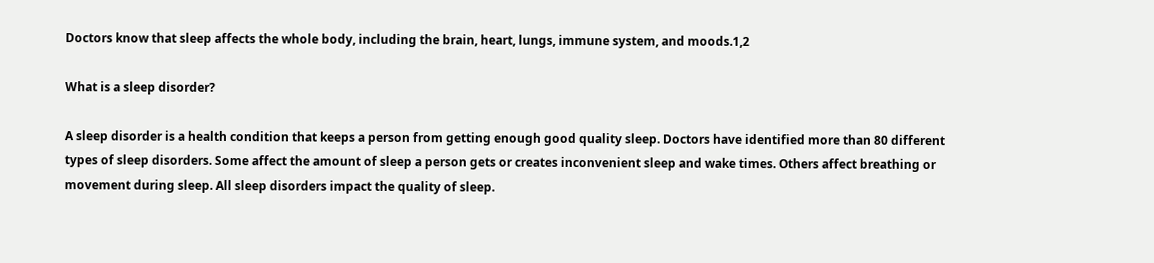Doctors know that sleep affects the whole body, including the brain, heart, lungs, immune system, and moods.1,2

What is a sleep disorder?

A sleep disorder is a health condition that keeps a person from getting enough good quality sleep. Doctors have identified more than 80 different types of sleep disorders. Some affect the amount of sleep a person gets or creates inconvenient sleep and wake times. Others affect breathing or movement during sleep. All sleep disorders impact the quality of sleep.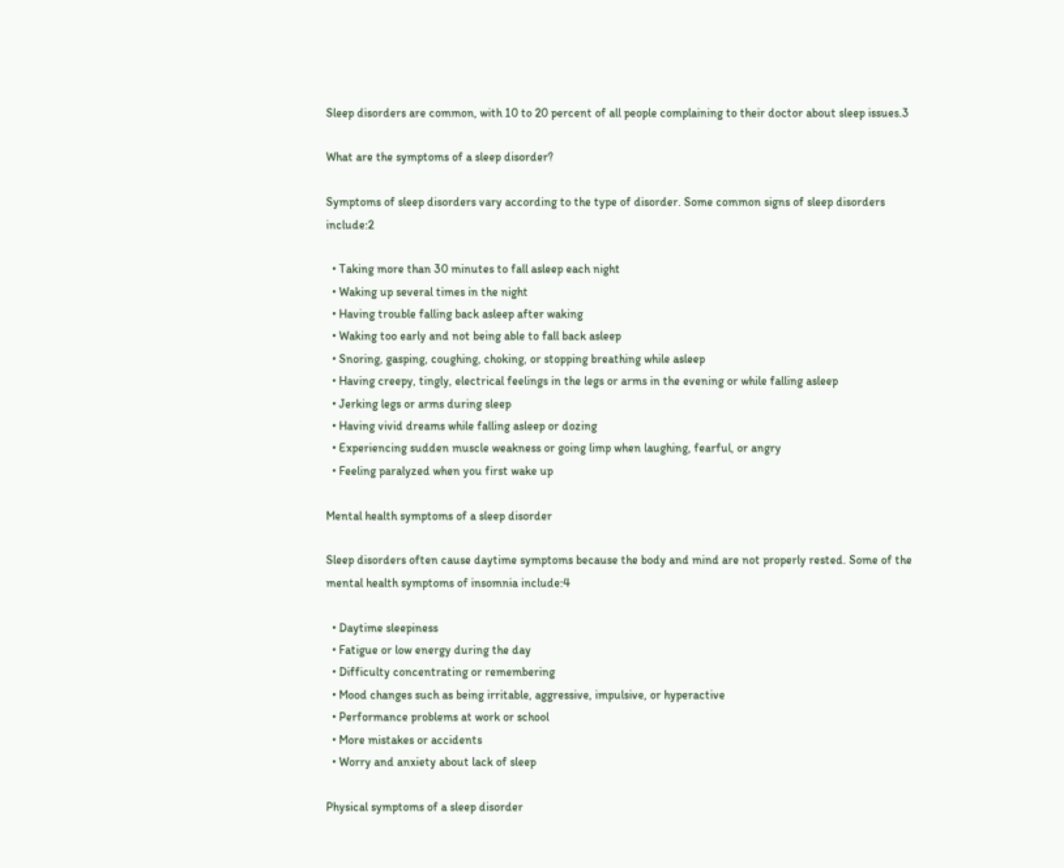Sleep disorders are common, with 10 to 20 percent of all people complaining to their doctor about sleep issues.3

What are the symptoms of a sleep disorder?

Symptoms of sleep disorders vary according to the type of disorder. Some common signs of sleep disorders include:2

  • Taking more than 30 minutes to fall asleep each night
  • Waking up several times in the night
  • Having trouble falling back asleep after waking
  • Waking too early and not being able to fall back asleep
  • Snoring, gasping, coughing, choking, or stopping breathing while asleep
  • Having creepy, tingly, electrical feelings in the legs or arms in the evening or while falling asleep
  • Jerking legs or arms during sleep
  • Having vivid dreams while falling asleep or dozing
  • Experiencing sudden muscle weakness or going limp when laughing, fearful, or angry
  • Feeling paralyzed when you first wake up

Mental health symptoms of a sleep disorder

Sleep disorders often cause daytime symptoms because the body and mind are not properly rested. Some of the mental health symptoms of insomnia include:4

  • Daytime sleepiness
  • Fatigue or low energy during the day
  • Difficulty concentrating or remembering
  • Mood changes such as being irritable, aggressive, impulsive, or hyperactive
  • Performance problems at work or school
  • More mistakes or accidents
  • Worry and anxiety about lack of sleep

Physical symptoms of a sleep disorder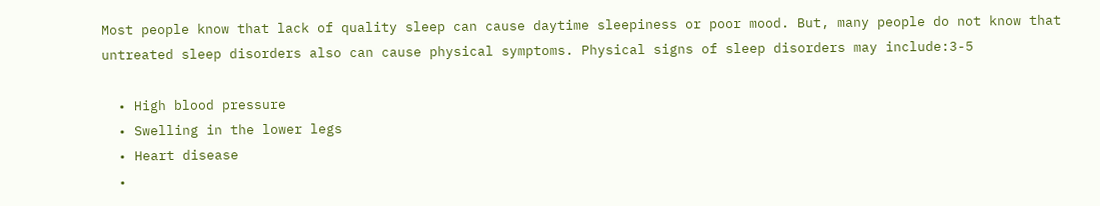Most people know that lack of quality sleep can cause daytime sleepiness or poor mood. But, many people do not know that untreated sleep disorders also can cause physical symptoms. Physical signs of sleep disorders may include:3-5

  • High blood pressure
  • Swelling in the lower legs
  • Heart disease
  •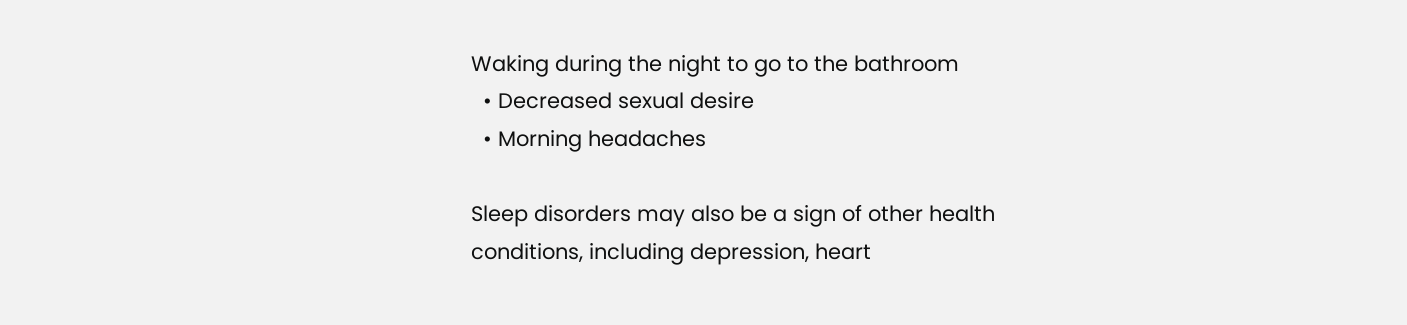Waking during the night to go to the bathroom
  • Decreased sexual desire
  • Morning headaches

Sleep disorders may also be a sign of other health conditions, including depression, heart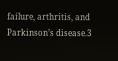failure, arthritis, and Parkinson’s disease.3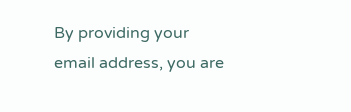By providing your email address, you are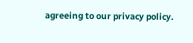agreeing to our privacy policy.